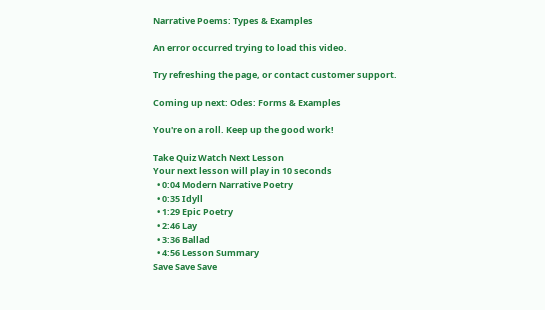Narrative Poems: Types & Examples

An error occurred trying to load this video.

Try refreshing the page, or contact customer support.

Coming up next: Odes: Forms & Examples

You're on a roll. Keep up the good work!

Take Quiz Watch Next Lesson
Your next lesson will play in 10 seconds
  • 0:04 Modern Narrative Poetry
  • 0:35 Idyll
  • 1:29 Epic Poetry
  • 2:46 Lay
  • 3:36 Ballad
  • 4:56 Lesson Summary
Save Save Save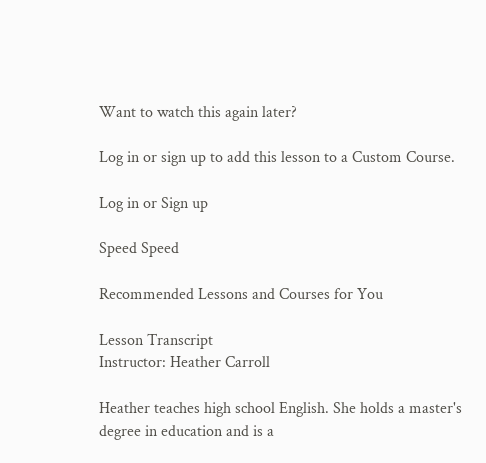Want to watch this again later?

Log in or sign up to add this lesson to a Custom Course.

Log in or Sign up

Speed Speed

Recommended Lessons and Courses for You

Lesson Transcript
Instructor: Heather Carroll

Heather teaches high school English. She holds a master's degree in education and is a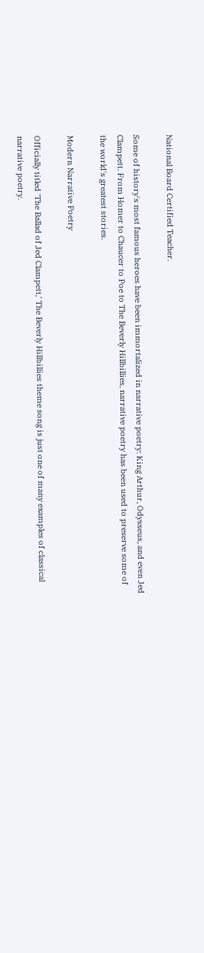National Board Certified Teacher.

Some of history's most famous heroes have been immortalized in narrative poetry: King Arthur, Odysseus, and even Jed Clampett. From Homer to Chaucer to Poe to The Beverly Hillbillies, narrative poetry has been used to preserve some of the world's greatest stories.

Modern Narrative Poetry

Officially titled 'The Ballad of Jed Clampett,' The Beverly Hillbillies theme song is just one of many examples of classical narrative poetry.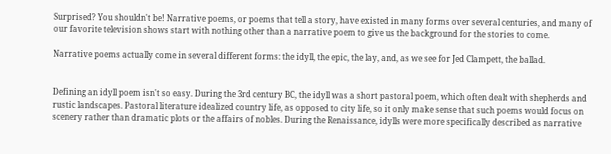Surprised? You shouldn't be! Narrative poems, or poems that tell a story, have existed in many forms over several centuries, and many of our favorite television shows start with nothing other than a narrative poem to give us the background for the stories to come.

Narrative poems actually come in several different forms: the idyll, the epic, the lay, and, as we see for Jed Clampett, the ballad.


Defining an idyll poem isn't so easy. During the 3rd century BC, the idyll was a short pastoral poem, which often dealt with shepherds and rustic landscapes. Pastoral literature idealized country life, as opposed to city life, so it only make sense that such poems would focus on scenery rather than dramatic plots or the affairs of nobles. During the Renaissance, idylls were more specifically described as narrative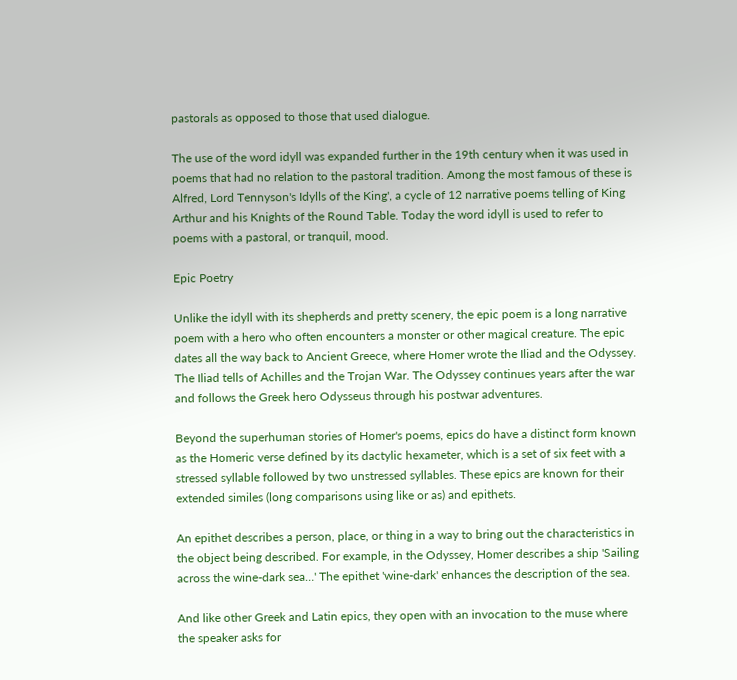pastorals as opposed to those that used dialogue.

The use of the word idyll was expanded further in the 19th century when it was used in poems that had no relation to the pastoral tradition. Among the most famous of these is Alfred, Lord Tennyson's Idylls of the King', a cycle of 12 narrative poems telling of King Arthur and his Knights of the Round Table. Today the word idyll is used to refer to poems with a pastoral, or tranquil, mood.

Epic Poetry

Unlike the idyll with its shepherds and pretty scenery, the epic poem is a long narrative poem with a hero who often encounters a monster or other magical creature. The epic dates all the way back to Ancient Greece, where Homer wrote the Iliad and the Odyssey. The Iliad tells of Achilles and the Trojan War. The Odyssey continues years after the war and follows the Greek hero Odysseus through his postwar adventures.

Beyond the superhuman stories of Homer's poems, epics do have a distinct form known as the Homeric verse defined by its dactylic hexameter, which is a set of six feet with a stressed syllable followed by two unstressed syllables. These epics are known for their extended similes (long comparisons using like or as) and epithets.

An epithet describes a person, place, or thing in a way to bring out the characteristics in the object being described. For example, in the Odyssey, Homer describes a ship 'Sailing across the wine-dark sea…' The epithet 'wine-dark' enhances the description of the sea.

And like other Greek and Latin epics, they open with an invocation to the muse where the speaker asks for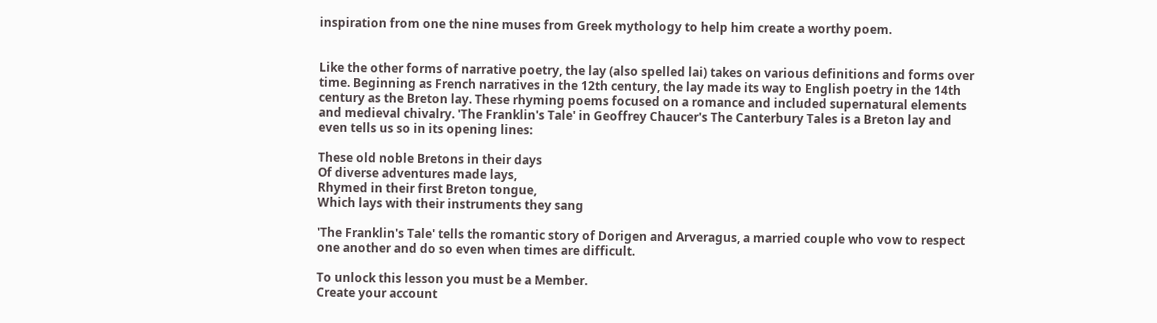inspiration from one the nine muses from Greek mythology to help him create a worthy poem.


Like the other forms of narrative poetry, the lay (also spelled lai) takes on various definitions and forms over time. Beginning as French narratives in the 12th century, the lay made its way to English poetry in the 14th century as the Breton lay. These rhyming poems focused on a romance and included supernatural elements and medieval chivalry. 'The Franklin's Tale' in Geoffrey Chaucer's The Canterbury Tales is a Breton lay and even tells us so in its opening lines:

These old noble Bretons in their days
Of diverse adventures made lays,
Rhymed in their first Breton tongue,
Which lays with their instruments they sang

'The Franklin's Tale' tells the romantic story of Dorigen and Arveragus, a married couple who vow to respect one another and do so even when times are difficult.

To unlock this lesson you must be a Member.
Create your account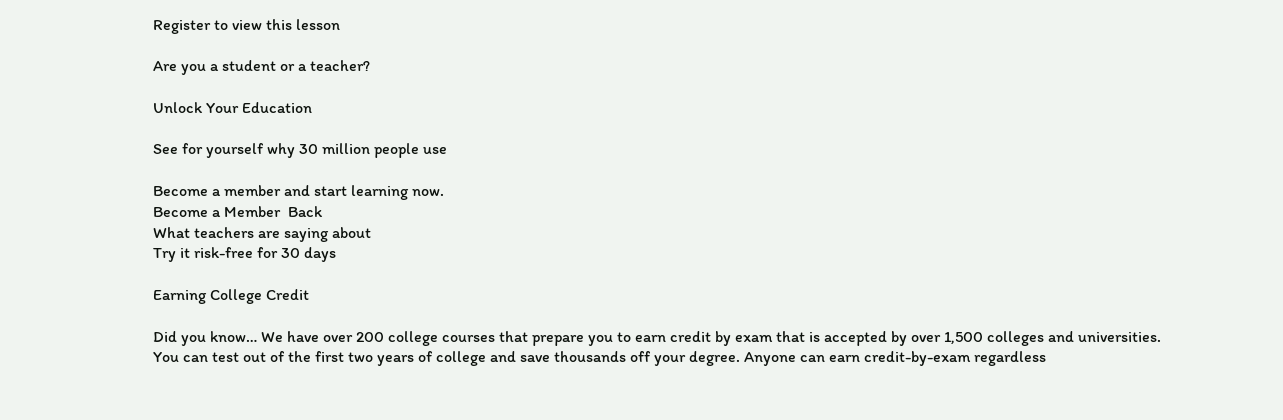Register to view this lesson

Are you a student or a teacher?

Unlock Your Education

See for yourself why 30 million people use

Become a member and start learning now.
Become a Member  Back
What teachers are saying about
Try it risk-free for 30 days

Earning College Credit

Did you know… We have over 200 college courses that prepare you to earn credit by exam that is accepted by over 1,500 colleges and universities. You can test out of the first two years of college and save thousands off your degree. Anyone can earn credit-by-exam regardless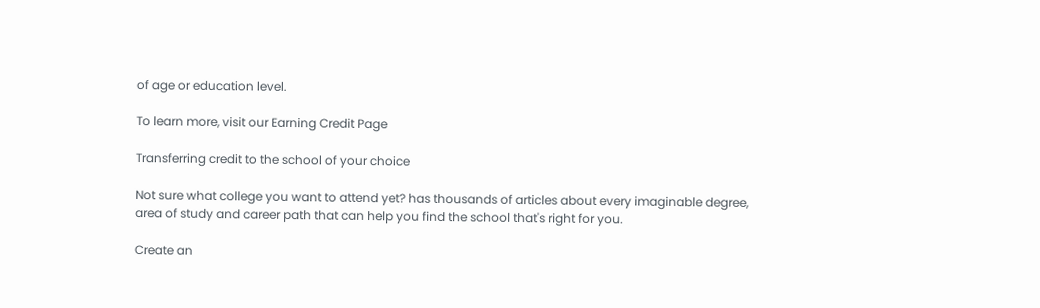of age or education level.

To learn more, visit our Earning Credit Page

Transferring credit to the school of your choice

Not sure what college you want to attend yet? has thousands of articles about every imaginable degree, area of study and career path that can help you find the school that's right for you.

Create an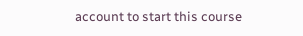account to start this course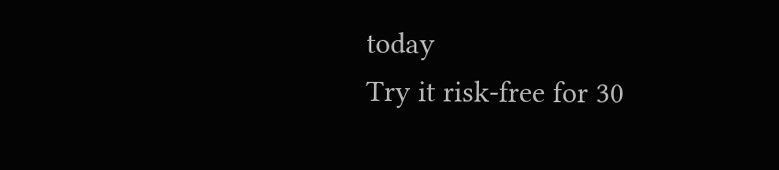today
Try it risk-free for 30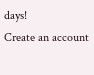days!
Create an account